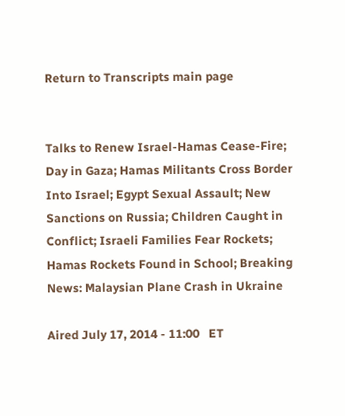Return to Transcripts main page


Talks to Renew Israel-Hamas Cease-Fire; Day in Gaza; Hamas Militants Cross Border Into Israel; Egypt Sexual Assault; New Sanctions on Russia; Children Caught in Conflict; Israeli Families Fear Rockets; Hamas Rockets Found in School; Breaking News: Malaysian Plane Crash in Ukraine

Aired July 17, 2014 - 11:00   ET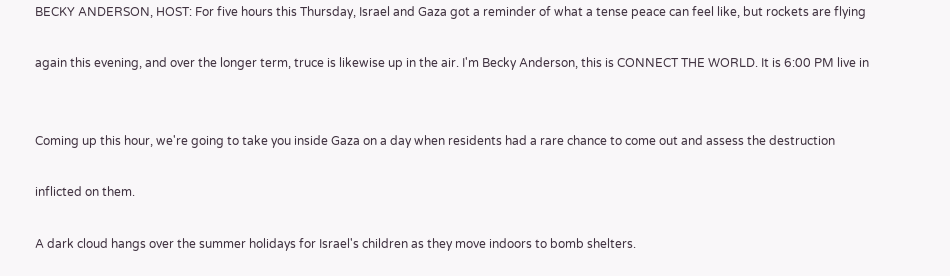BECKY ANDERSON, HOST: For five hours this Thursday, Israel and Gaza got a reminder of what a tense peace can feel like, but rockets are flying

again this evening, and over the longer term, truce is likewise up in the air. I'm Becky Anderson, this is CONNECT THE WORLD. It is 6:00 PM live in


Coming up this hour, we're going to take you inside Gaza on a day when residents had a rare chance to come out and assess the destruction

inflicted on them.

A dark cloud hangs over the summer holidays for Israel's children as they move indoors to bomb shelters.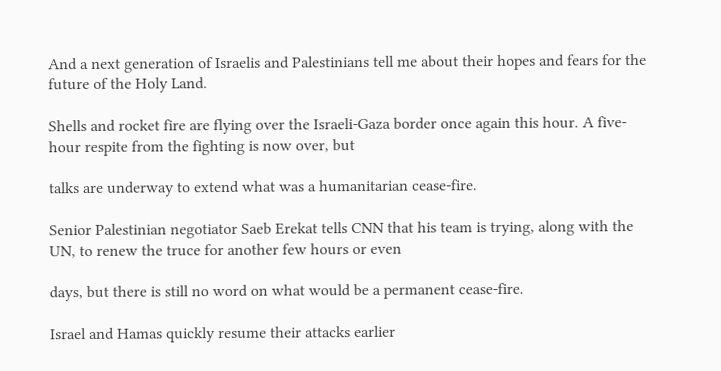And a next generation of Israelis and Palestinians tell me about their hopes and fears for the future of the Holy Land.

Shells and rocket fire are flying over the Israeli-Gaza border once again this hour. A five-hour respite from the fighting is now over, but

talks are underway to extend what was a humanitarian cease-fire.

Senior Palestinian negotiator Saeb Erekat tells CNN that his team is trying, along with the UN, to renew the truce for another few hours or even

days, but there is still no word on what would be a permanent cease-fire.

Israel and Hamas quickly resume their attacks earlier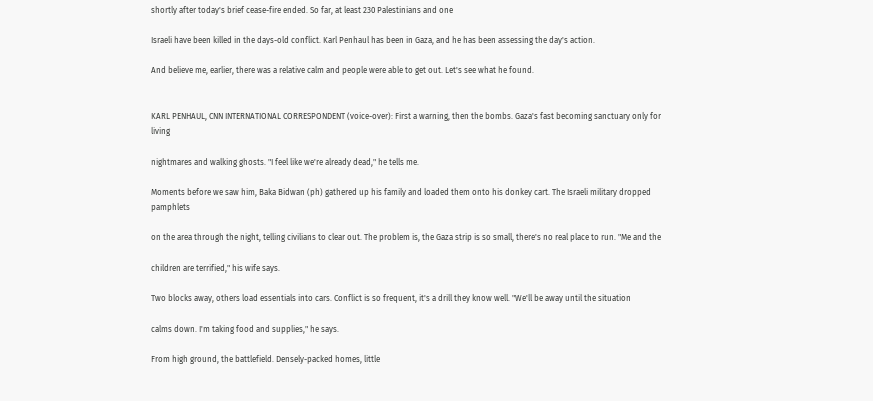shortly after today's brief cease-fire ended. So far, at least 230 Palestinians and one

Israeli have been killed in the days-old conflict. Karl Penhaul has been in Gaza, and he has been assessing the day's action.

And believe me, earlier, there was a relative calm and people were able to get out. Let's see what he found.


KARL PENHAUL, CNN INTERNATIONAL CORRESPONDENT (voice-over): First a warning, then the bombs. Gaza's fast becoming sanctuary only for living

nightmares and walking ghosts. "I feel like we're already dead," he tells me.

Moments before we saw him, Baka Bidwan (ph) gathered up his family and loaded them onto his donkey cart. The Israeli military dropped pamphlets

on the area through the night, telling civilians to clear out. The problem is, the Gaza strip is so small, there's no real place to run. "Me and the

children are terrified," his wife says.

Two blocks away, others load essentials into cars. Conflict is so frequent, it's a drill they know well. "We'll be away until the situation

calms down. I'm taking food and supplies," he says.

From high ground, the battlefield. Densely-packed homes, little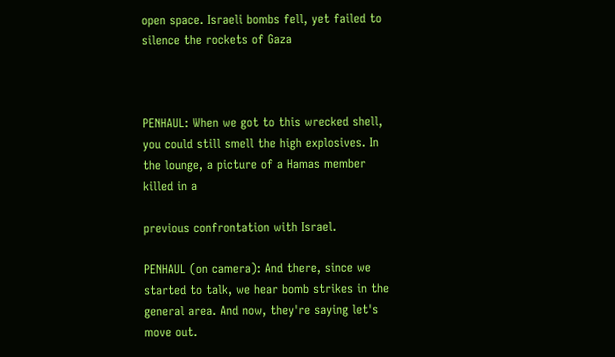open space. Israeli bombs fell, yet failed to silence the rockets of Gaza



PENHAUL: When we got to this wrecked shell, you could still smell the high explosives. In the lounge, a picture of a Hamas member killed in a

previous confrontation with Israel.

PENHAUL (on camera): And there, since we started to talk, we hear bomb strikes in the general area. And now, they're saying let's move out.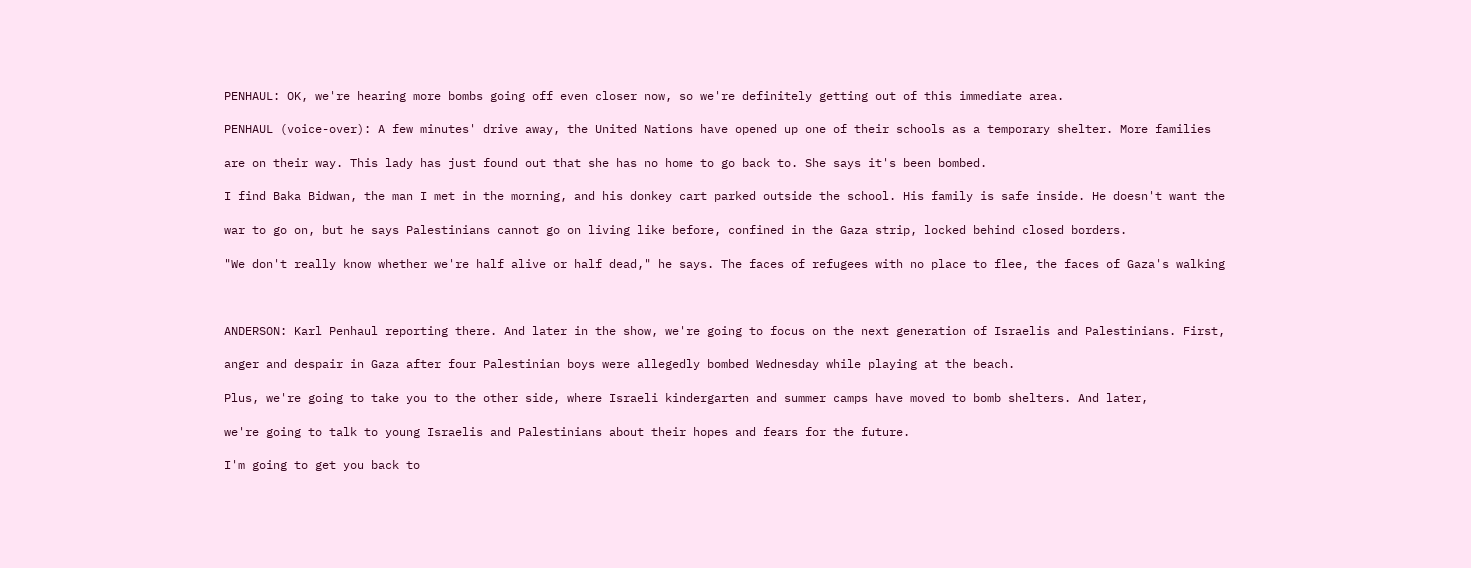PENHAUL: OK, we're hearing more bombs going off even closer now, so we're definitely getting out of this immediate area.

PENHAUL (voice-over): A few minutes' drive away, the United Nations have opened up one of their schools as a temporary shelter. More families

are on their way. This lady has just found out that she has no home to go back to. She says it's been bombed.

I find Baka Bidwan, the man I met in the morning, and his donkey cart parked outside the school. His family is safe inside. He doesn't want the

war to go on, but he says Palestinians cannot go on living like before, confined in the Gaza strip, locked behind closed borders.

"We don't really know whether we're half alive or half dead," he says. The faces of refugees with no place to flee, the faces of Gaza's walking



ANDERSON: Karl Penhaul reporting there. And later in the show, we're going to focus on the next generation of Israelis and Palestinians. First,

anger and despair in Gaza after four Palestinian boys were allegedly bombed Wednesday while playing at the beach.

Plus, we're going to take you to the other side, where Israeli kindergarten and summer camps have moved to bomb shelters. And later,

we're going to talk to young Israelis and Palestinians about their hopes and fears for the future.

I'm going to get you back to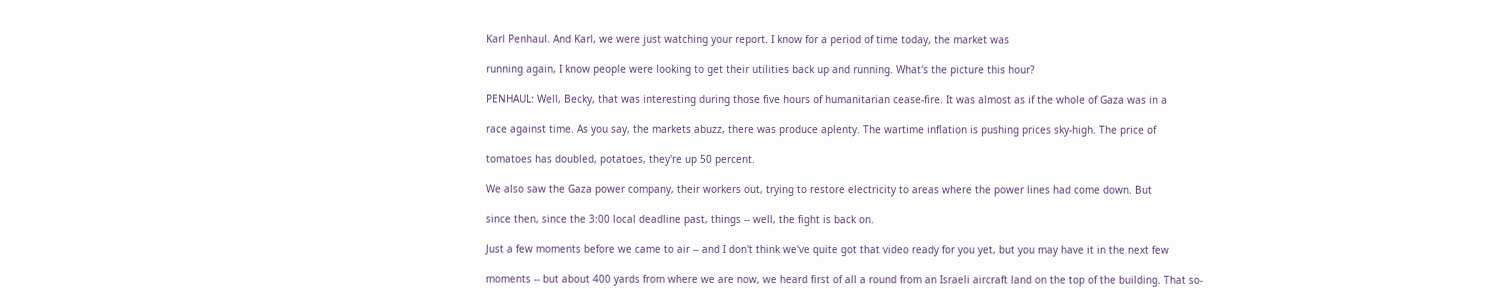Karl Penhaul. And Karl, we were just watching your report. I know for a period of time today, the market was

running again, I know people were looking to get their utilities back up and running. What's the picture this hour?

PENHAUL: Well, Becky, that was interesting during those five hours of humanitarian cease-fire. It was almost as if the whole of Gaza was in a

race against time. As you say, the markets abuzz, there was produce aplenty. The wartime inflation is pushing prices sky-high. The price of

tomatoes has doubled, potatoes, they're up 50 percent.

We also saw the Gaza power company, their workers out, trying to restore electricity to areas where the power lines had come down. But

since then, since the 3:00 local deadline past, things -- well, the fight is back on.

Just a few moments before we came to air -- and I don't think we've quite got that video ready for you yet, but you may have it in the next few

moments -- but about 400 yards from where we are now, we heard first of all a round from an Israeli aircraft land on the top of the building. That so-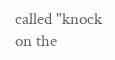called "knock on the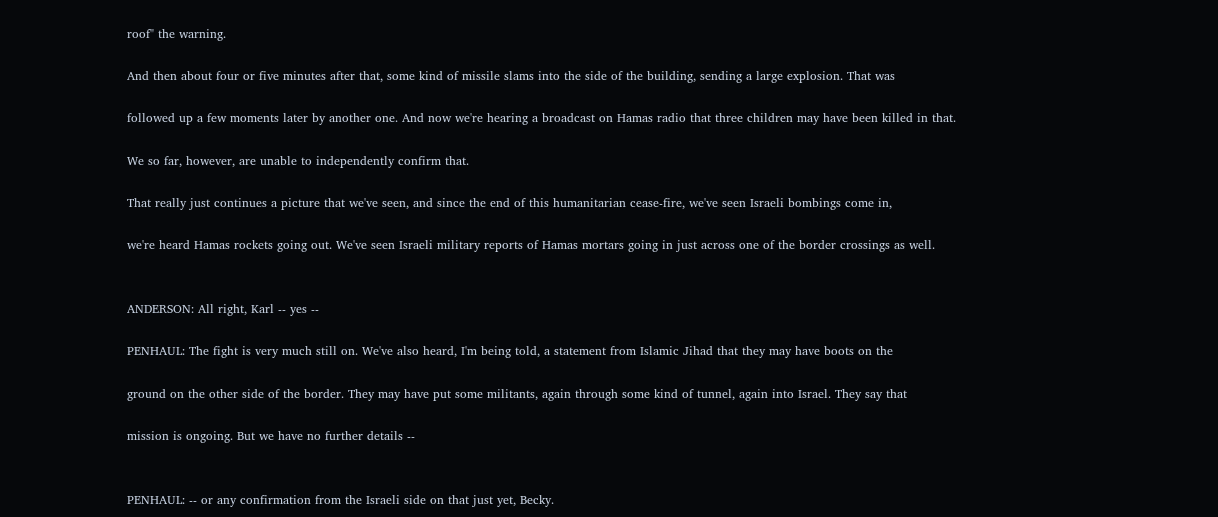roof" the warning.

And then about four or five minutes after that, some kind of missile slams into the side of the building, sending a large explosion. That was

followed up a few moments later by another one. And now we're hearing a broadcast on Hamas radio that three children may have been killed in that.

We so far, however, are unable to independently confirm that.

That really just continues a picture that we've seen, and since the end of this humanitarian cease-fire, we've seen Israeli bombings come in,

we're heard Hamas rockets going out. We've seen Israeli military reports of Hamas mortars going in just across one of the border crossings as well.


ANDERSON: All right, Karl -- yes --

PENHAUL: The fight is very much still on. We've also heard, I'm being told, a statement from Islamic Jihad that they may have boots on the

ground on the other side of the border. They may have put some militants, again through some kind of tunnel, again into Israel. They say that

mission is ongoing. But we have no further details --


PENHAUL: -- or any confirmation from the Israeli side on that just yet, Becky.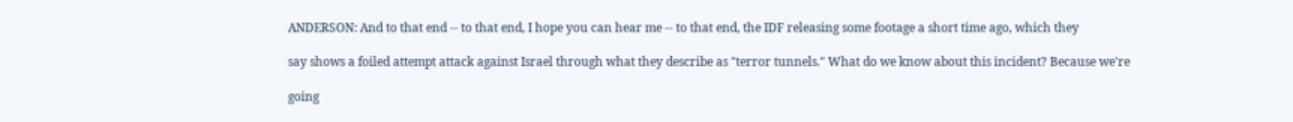ANDERSON: And to that end -- to that end, I hope you can hear me -- to that end, the IDF releasing some footage a short time ago, which they

say shows a foiled attempt attack against Israel through what they describe as "terror tunnels." What do we know about this incident? Because we're

going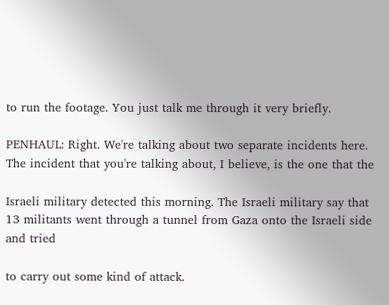to run the footage. You just talk me through it very briefly.

PENHAUL: Right. We're talking about two separate incidents here. The incident that you're talking about, I believe, is the one that the

Israeli military detected this morning. The Israeli military say that 13 militants went through a tunnel from Gaza onto the Israeli side and tried

to carry out some kind of attack.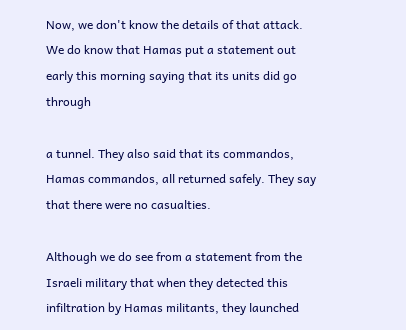Now, we don't know the details of that attack. We do know that Hamas put a statement out early this morning saying that its units did go through

a tunnel. They also said that its commandos, Hamas commandos, all returned safely. They say that there were no casualties.

Although we do see from a statement from the Israeli military that when they detected this infiltration by Hamas militants, they launched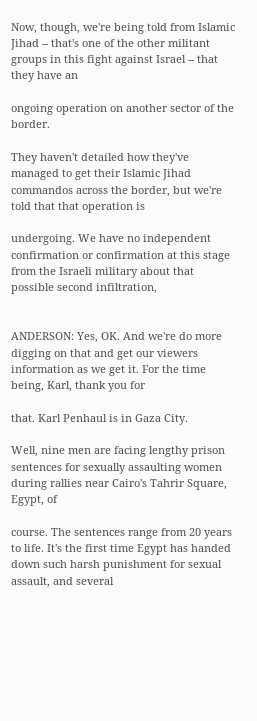Now, though, we're being told from Islamic Jihad -- that's one of the other militant groups in this fight against Israel -- that they have an

ongoing operation on another sector of the border.

They haven't detailed how they've managed to get their Islamic Jihad commandos across the border, but we're told that that operation is

undergoing. We have no independent confirmation or confirmation at this stage from the Israeli military about that possible second infiltration,


ANDERSON: Yes, OK. And we're do more digging on that and get our viewers information as we get it. For the time being, Karl, thank you for

that. Karl Penhaul is in Gaza City.

Well, nine men are facing lengthy prison sentences for sexually assaulting women during rallies near Cairo's Tahrir Square, Egypt, of

course. The sentences range from 20 years to life. It's the first time Egypt has handed down such harsh punishment for sexual assault, and several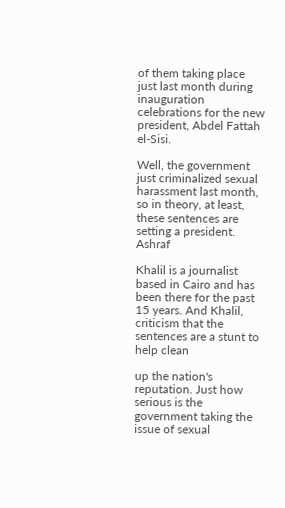of them taking place just last month during inauguration celebrations for the new president, Abdel Fattah el-Sisi.

Well, the government just criminalized sexual harassment last month, so in theory, at least, these sentences are setting a president. Ashraf

Khalil is a journalist based in Cairo and has been there for the past 15 years. And Khalil, criticism that the sentences are a stunt to help clean

up the nation's reputation. Just how serious is the government taking the issue of sexual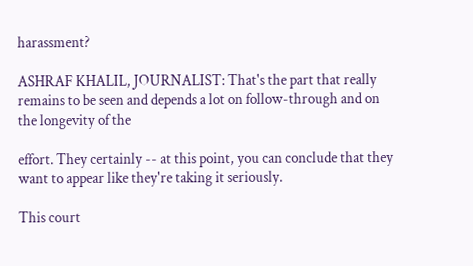harassment?

ASHRAF KHALIL, JOURNALIST: That's the part that really remains to be seen and depends a lot on follow-through and on the longevity of the

effort. They certainly -- at this point, you can conclude that they want to appear like they're taking it seriously.

This court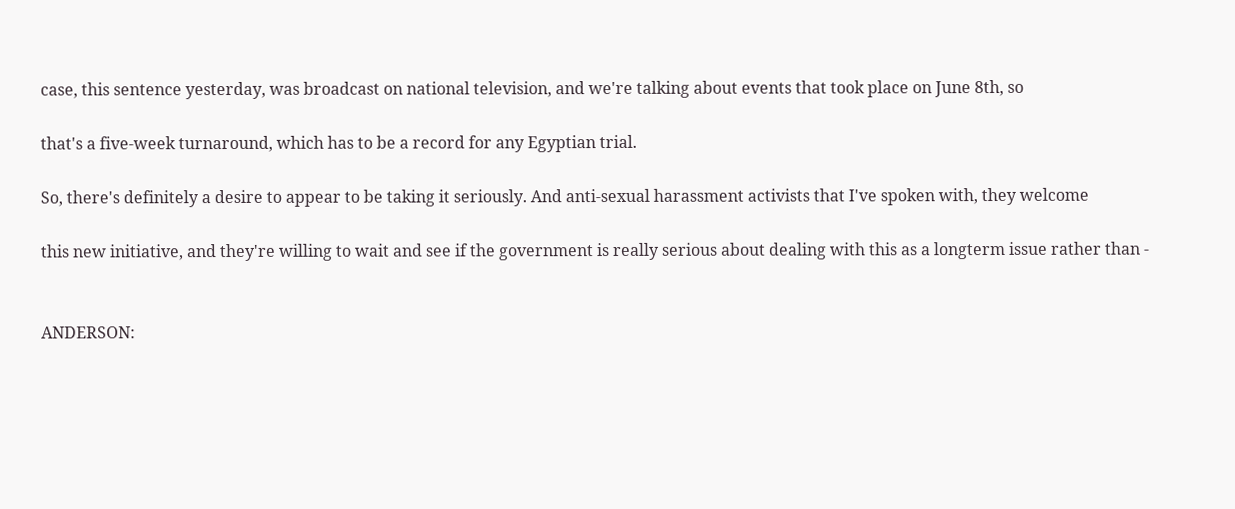case, this sentence yesterday, was broadcast on national television, and we're talking about events that took place on June 8th, so

that's a five-week turnaround, which has to be a record for any Egyptian trial.

So, there's definitely a desire to appear to be taking it seriously. And anti-sexual harassment activists that I've spoken with, they welcome

this new initiative, and they're willing to wait and see if the government is really serious about dealing with this as a longterm issue rather than -


ANDERSON: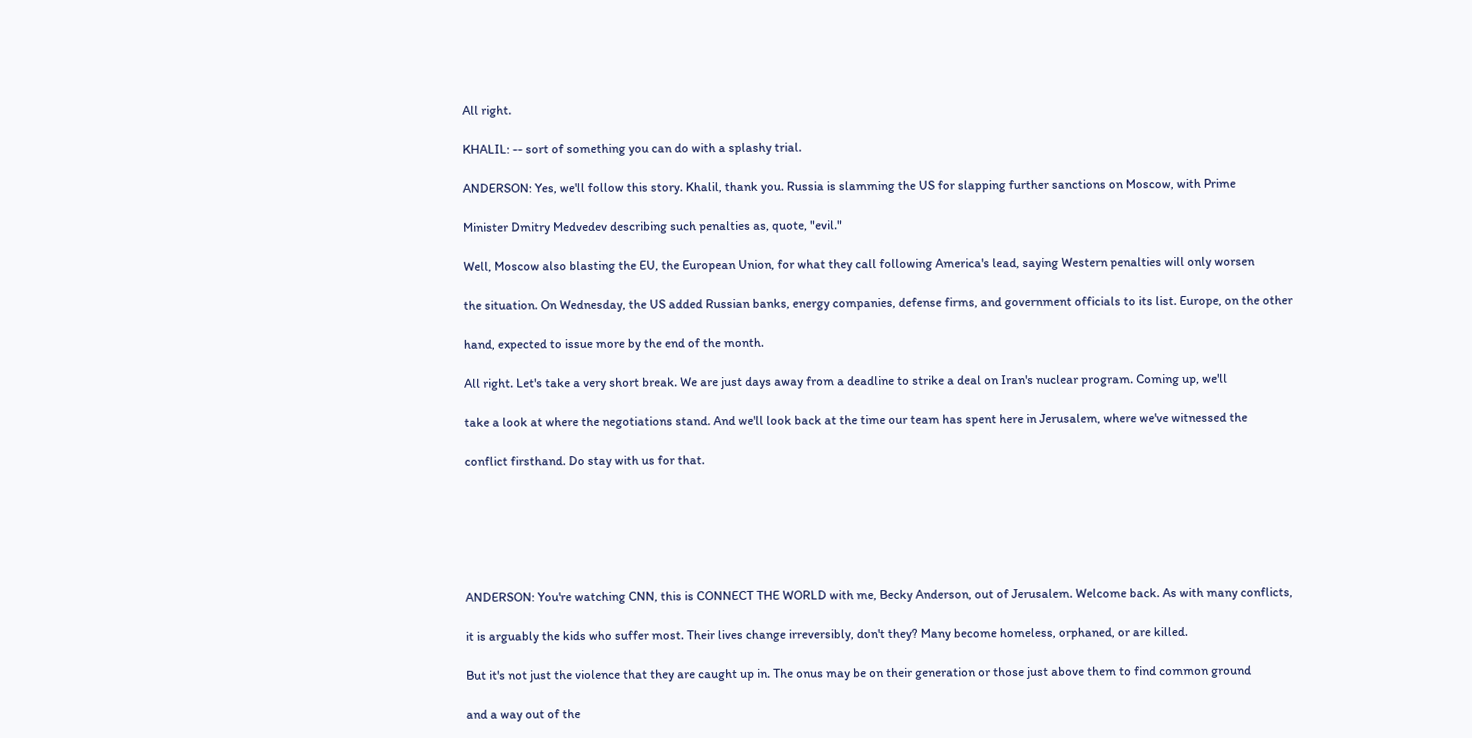All right.

KHALIL: -- sort of something you can do with a splashy trial.

ANDERSON: Yes, we'll follow this story. Khalil, thank you. Russia is slamming the US for slapping further sanctions on Moscow, with Prime

Minister Dmitry Medvedev describing such penalties as, quote, "evil."

Well, Moscow also blasting the EU, the European Union, for what they call following America's lead, saying Western penalties will only worsen

the situation. On Wednesday, the US added Russian banks, energy companies, defense firms, and government officials to its list. Europe, on the other

hand, expected to issue more by the end of the month.

All right. Let's take a very short break. We are just days away from a deadline to strike a deal on Iran's nuclear program. Coming up, we'll

take a look at where the negotiations stand. And we'll look back at the time our team has spent here in Jerusalem, where we've witnessed the

conflict firsthand. Do stay with us for that.






ANDERSON: You're watching CNN, this is CONNECT THE WORLD with me, Becky Anderson, out of Jerusalem. Welcome back. As with many conflicts,

it is arguably the kids who suffer most. Their lives change irreversibly, don't they? Many become homeless, orphaned, or are killed.

But it's not just the violence that they are caught up in. The onus may be on their generation or those just above them to find common ground

and a way out of the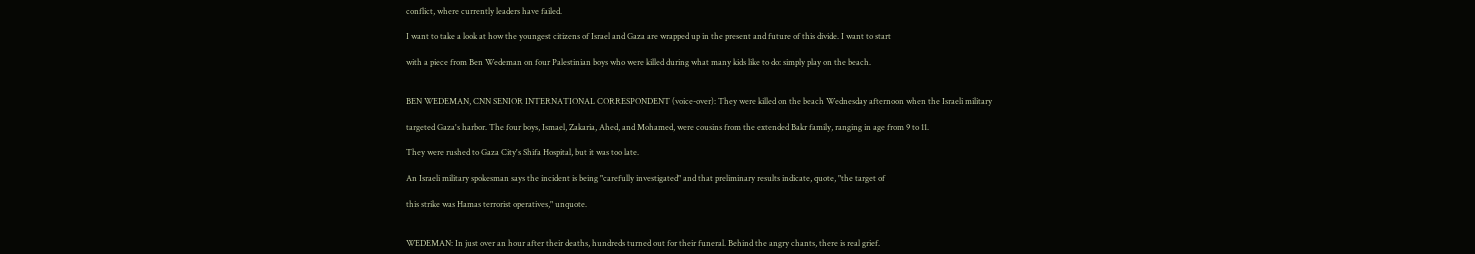conflict, where currently leaders have failed.

I want to take a look at how the youngest citizens of Israel and Gaza are wrapped up in the present and future of this divide. I want to start

with a piece from Ben Wedeman on four Palestinian boys who were killed during what many kids like to do: simply play on the beach.


BEN WEDEMAN, CNN SENIOR INTERNATIONAL CORRESPONDENT (voice-over): They were killed on the beach Wednesday afternoon when the Israeli military

targeted Gaza's harbor. The four boys, Ismael, Zakaria, Ahed, and Mohamed, were cousins from the extended Bakr family, ranging in age from 9 to 11.

They were rushed to Gaza City's Shifa Hospital, but it was too late.

An Israeli military spokesman says the incident is being "carefully investigated" and that preliminary results indicate, quote, "the target of

this strike was Hamas terrorist operatives," unquote.


WEDEMAN: In just over an hour after their deaths, hundreds turned out for their funeral. Behind the angry chants, there is real grief.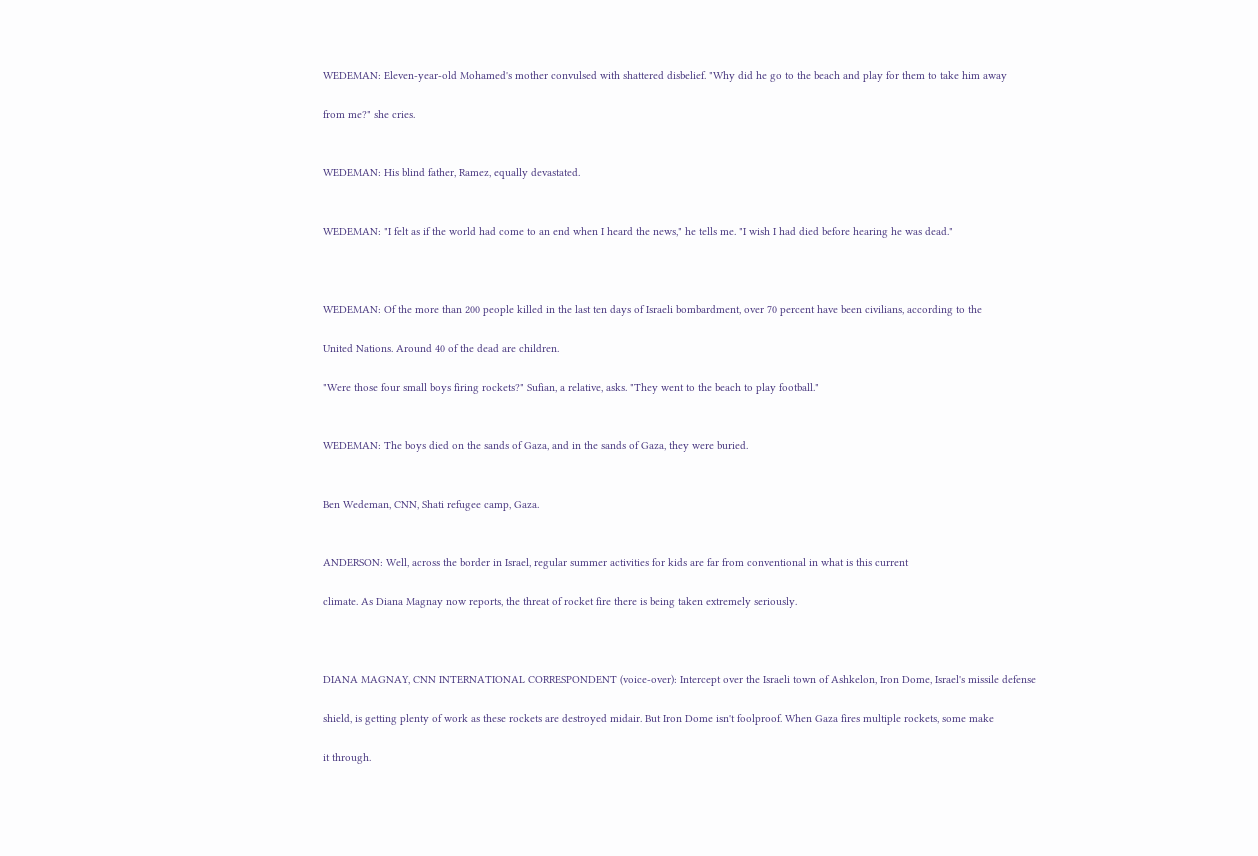WEDEMAN: Eleven-year-old Mohamed's mother convulsed with shattered disbelief. "Why did he go to the beach and play for them to take him away

from me?" she cries.


WEDEMAN: His blind father, Ramez, equally devastated.


WEDEMAN: "I felt as if the world had come to an end when I heard the news," he tells me. "I wish I had died before hearing he was dead."



WEDEMAN: Of the more than 200 people killed in the last ten days of Israeli bombardment, over 70 percent have been civilians, according to the

United Nations. Around 40 of the dead are children.

"Were those four small boys firing rockets?" Sufian, a relative, asks. "They went to the beach to play football."


WEDEMAN: The boys died on the sands of Gaza, and in the sands of Gaza, they were buried.


Ben Wedeman, CNN, Shati refugee camp, Gaza.


ANDERSON: Well, across the border in Israel, regular summer activities for kids are far from conventional in what is this current

climate. As Diana Magnay now reports, the threat of rocket fire there is being taken extremely seriously.



DIANA MAGNAY, CNN INTERNATIONAL CORRESPONDENT (voice-over): Intercept over the Israeli town of Ashkelon, Iron Dome, Israel's missile defense

shield, is getting plenty of work as these rockets are destroyed midair. But Iron Dome isn't foolproof. When Gaza fires multiple rockets, some make

it through.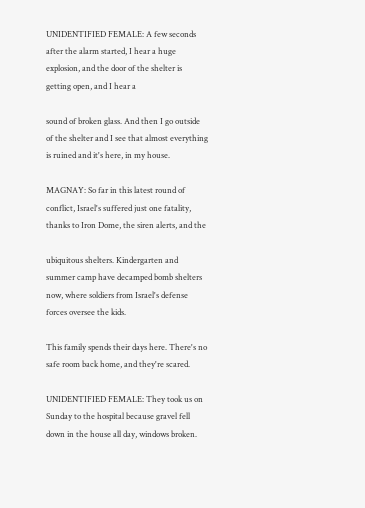UNIDENTIFIED FEMALE: A few seconds after the alarm started, I hear a huge explosion, and the door of the shelter is getting open, and I hear a

sound of broken glass. And then I go outside of the shelter and I see that almost everything is ruined and it's here, in my house.

MAGNAY: So far in this latest round of conflict, Israel's suffered just one fatality, thanks to Iron Dome, the siren alerts, and the

ubiquitous shelters. Kindergarten and summer camp have decamped bomb shelters now, where soldiers from Israel's defense forces oversee the kids.

This family spends their days here. There's no safe room back home, and they're scared.

UNIDENTIFIED FEMALE: They took us on Sunday to the hospital because gravel fell down in the house all day, windows broken.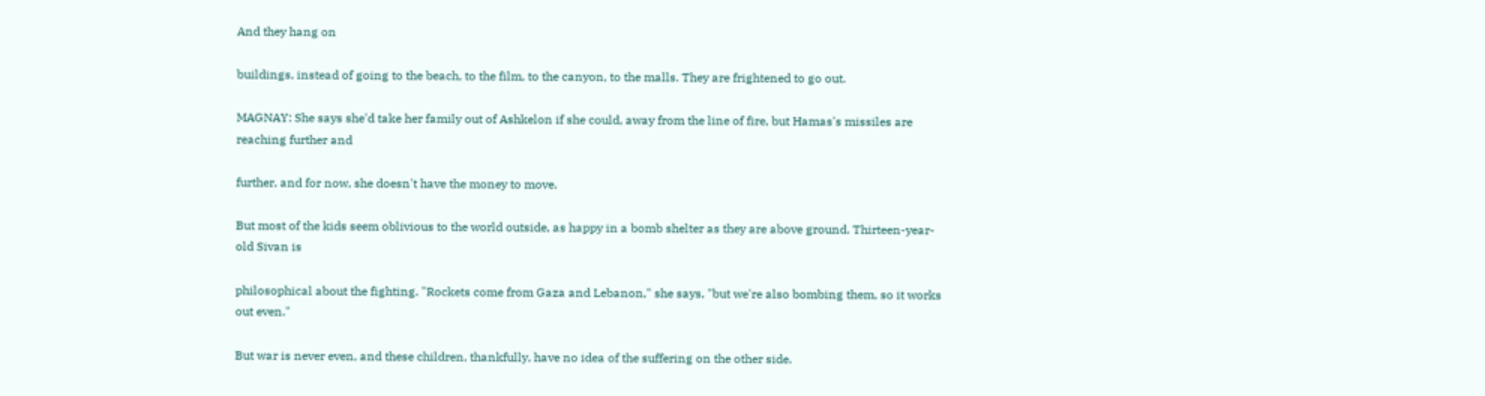And they hang on

buildings, instead of going to the beach, to the film, to the canyon, to the malls. They are frightened to go out.

MAGNAY: She says she'd take her family out of Ashkelon if she could, away from the line of fire, but Hamas's missiles are reaching further and

further, and for now, she doesn't have the money to move.

But most of the kids seem oblivious to the world outside, as happy in a bomb shelter as they are above ground. Thirteen-year-old Sivan is

philosophical about the fighting. "Rockets come from Gaza and Lebanon," she says, "but we're also bombing them, so it works out even."

But war is never even, and these children, thankfully, have no idea of the suffering on the other side.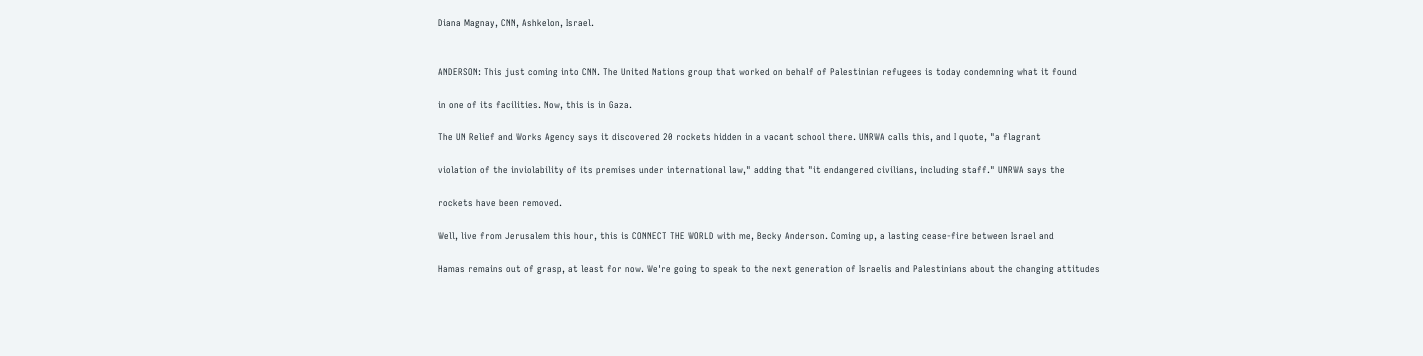Diana Magnay, CNN, Ashkelon, Israel.


ANDERSON: This just coming into CNN. The United Nations group that worked on behalf of Palestinian refugees is today condemning what it found

in one of its facilities. Now, this is in Gaza.

The UN Relief and Works Agency says it discovered 20 rockets hidden in a vacant school there. UNRWA calls this, and I quote, "a flagrant

violation of the inviolability of its premises under international law," adding that "it endangered civilians, including staff." UNRWA says the

rockets have been removed.

Well, live from Jerusalem this hour, this is CONNECT THE WORLD with me, Becky Anderson. Coming up, a lasting cease-fire between Israel and

Hamas remains out of grasp, at least for now. We're going to speak to the next generation of Israelis and Palestinians about the changing attitudes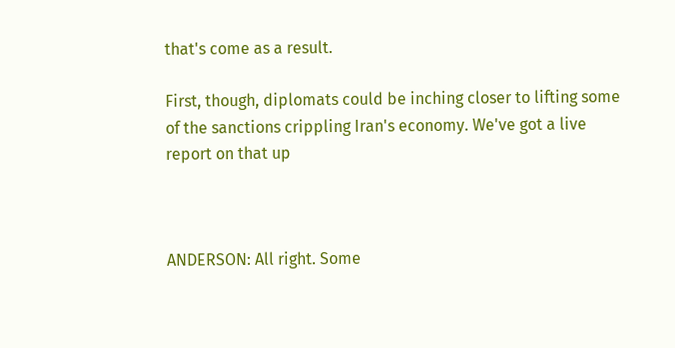that's come as a result.

First, though, diplomats could be inching closer to lifting some of the sanctions crippling Iran's economy. We've got a live report on that up



ANDERSON: All right. Some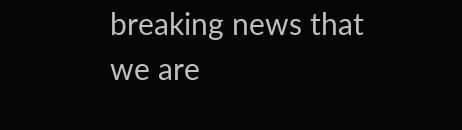breaking news that we are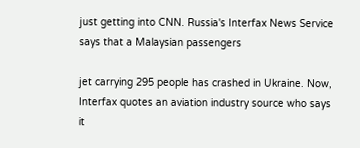just getting into CNN. Russia's Interfax News Service says that a Malaysian passengers

jet carrying 295 people has crashed in Ukraine. Now, Interfax quotes an aviation industry source who says it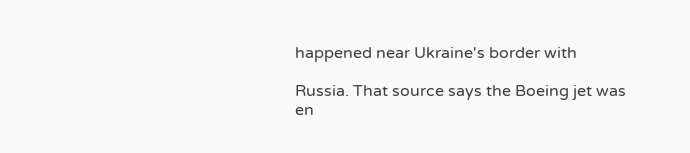happened near Ukraine's border with

Russia. That source says the Boeing jet was en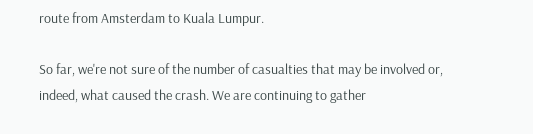route from Amsterdam to Kuala Lumpur.

So far, we're not sure of the number of casualties that may be involved or, indeed, what caused the crash. We are continuing to gather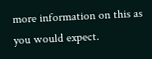more information on this as you would expect.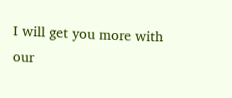I will get you more with our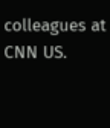colleagues at CNN US.